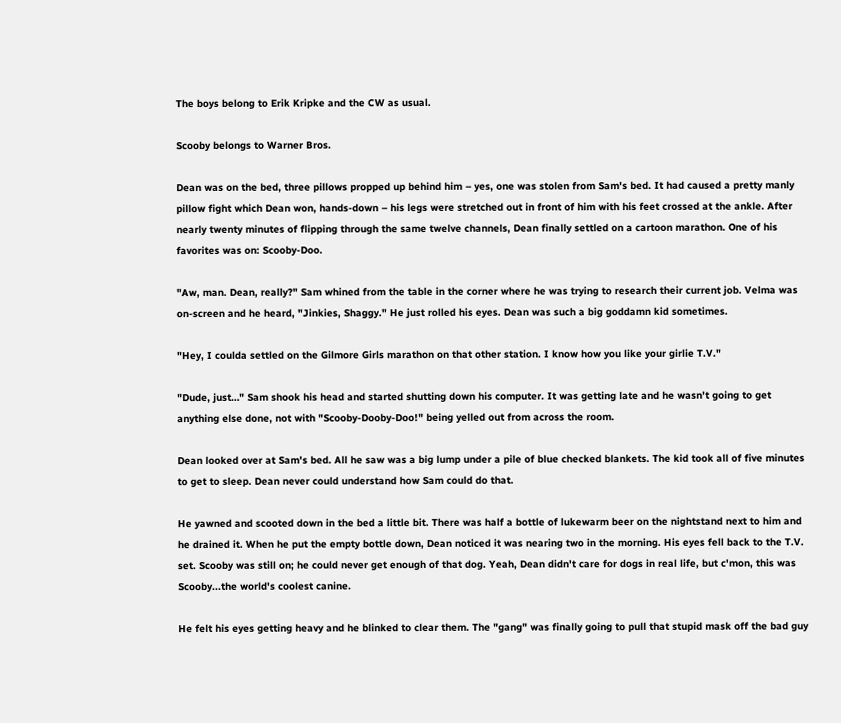The boys belong to Erik Kripke and the CW as usual.

Scooby belongs to Warner Bros.

Dean was on the bed, three pillows propped up behind him – yes, one was stolen from Sam's bed. It had caused a pretty manly pillow fight which Dean won, hands-down – his legs were stretched out in front of him with his feet crossed at the ankle. After nearly twenty minutes of flipping through the same twelve channels, Dean finally settled on a cartoon marathon. One of his favorites was on: Scooby-Doo.

"Aw, man. Dean, really?" Sam whined from the table in the corner where he was trying to research their current job. Velma was on-screen and he heard, "Jinkies, Shaggy." He just rolled his eyes. Dean was such a big goddamn kid sometimes.

"Hey, I coulda settled on the Gilmore Girls marathon on that other station. I know how you like your girlie T.V."

"Dude, just…" Sam shook his head and started shutting down his computer. It was getting late and he wasn't going to get anything else done, not with "Scooby-Dooby-Doo!" being yelled out from across the room.

Dean looked over at Sam's bed. All he saw was a big lump under a pile of blue checked blankets. The kid took all of five minutes to get to sleep. Dean never could understand how Sam could do that.

He yawned and scooted down in the bed a little bit. There was half a bottle of lukewarm beer on the nightstand next to him and he drained it. When he put the empty bottle down, Dean noticed it was nearing two in the morning. His eyes fell back to the T.V. set. Scooby was still on; he could never get enough of that dog. Yeah, Dean didn't care for dogs in real life, but c'mon, this was Scooby...the world's coolest canine.

He felt his eyes getting heavy and he blinked to clear them. The "gang" was finally going to pull that stupid mask off the bad guy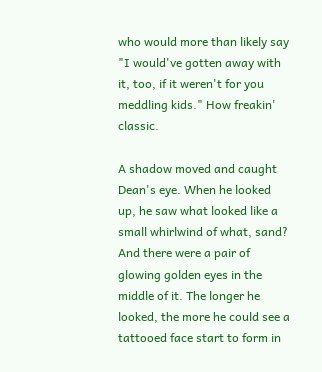who would more than likely say "I would've gotten away with it, too, if it weren't for you meddling kids." How freakin' classic.

A shadow moved and caught Dean's eye. When he looked up, he saw what looked like a small whirlwind of what, sand? And there were a pair of glowing golden eyes in the middle of it. The longer he looked, the more he could see a tattooed face start to form in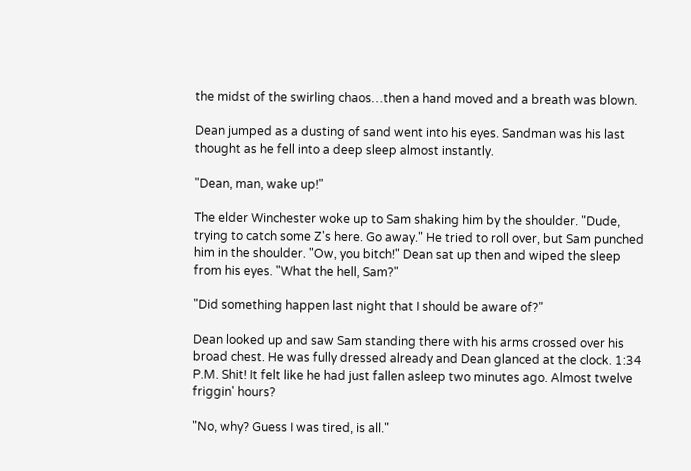the midst of the swirling chaos…then a hand moved and a breath was blown.

Dean jumped as a dusting of sand went into his eyes. Sandman was his last thought as he fell into a deep sleep almost instantly.

"Dean, man, wake up!"

The elder Winchester woke up to Sam shaking him by the shoulder. "Dude, trying to catch some Z's here. Go away." He tried to roll over, but Sam punched him in the shoulder. "Ow, you bitch!" Dean sat up then and wiped the sleep from his eyes. "What the hell, Sam?"

"Did something happen last night that I should be aware of?"

Dean looked up and saw Sam standing there with his arms crossed over his broad chest. He was fully dressed already and Dean glanced at the clock. 1:34 P.M. Shit! It felt like he had just fallen asleep two minutes ago. Almost twelve friggin' hours?

"No, why? Guess I was tired, is all."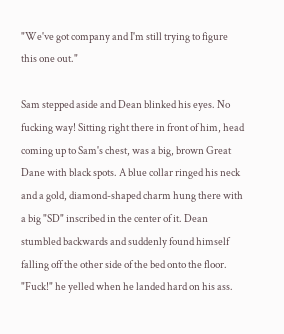"We've got company and I'm still trying to figure this one out."

Sam stepped aside and Dean blinked his eyes. No fucking way! Sitting right there in front of him, head coming up to Sam's chest, was a big, brown Great Dane with black spots. A blue collar ringed his neck and a gold, diamond-shaped charm hung there with a big "SD" inscribed in the center of it. Dean stumbled backwards and suddenly found himself falling off the other side of the bed onto the floor. "Fuck!" he yelled when he landed hard on his ass.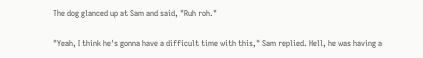The dog glanced up at Sam and said, "Ruh roh."

"Yeah, I think he's gonna have a difficult time with this," Sam replied. Hell, he was having a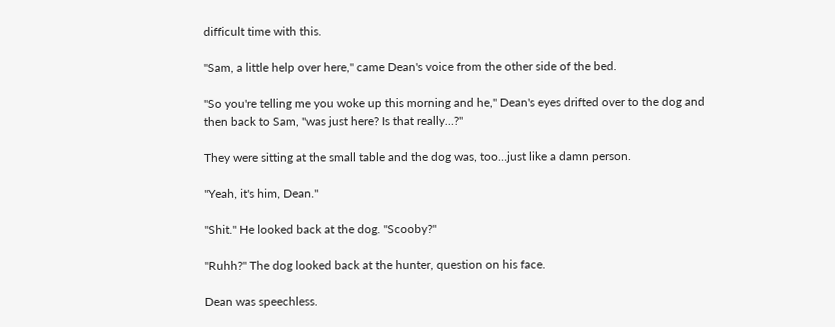difficult time with this.

"Sam, a little help over here," came Dean's voice from the other side of the bed.

"So you're telling me you woke up this morning and he," Dean's eyes drifted over to the dog and then back to Sam, "was just here? Is that really…?"

They were sitting at the small table and the dog was, too…just like a damn person.

"Yeah, it's him, Dean."

"Shit." He looked back at the dog. "Scooby?"

"Ruhh?" The dog looked back at the hunter, question on his face.

Dean was speechless.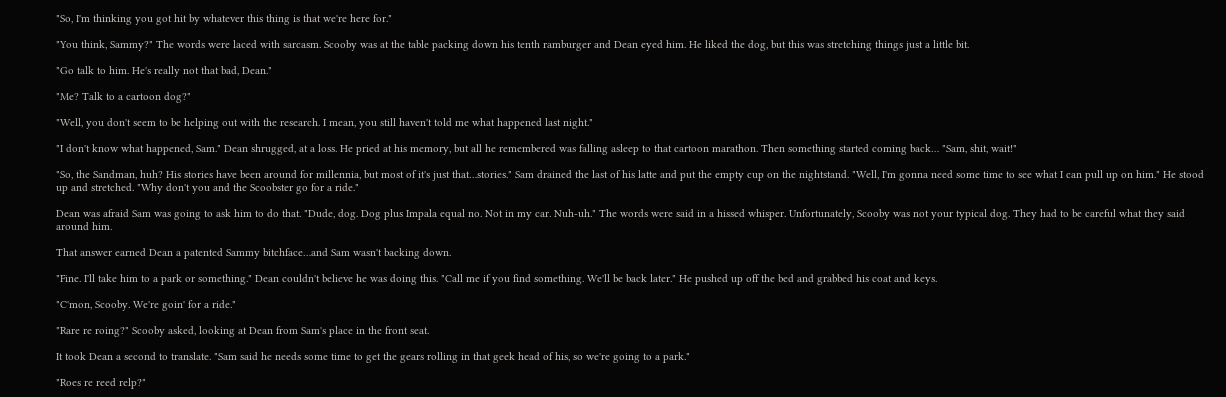"So, I'm thinking you got hit by whatever this thing is that we're here for."

"You think, Sammy?" The words were laced with sarcasm. Scooby was at the table packing down his tenth ramburger and Dean eyed him. He liked the dog, but this was stretching things just a little bit.

"Go talk to him. He's really not that bad, Dean."

"Me? Talk to a cartoon dog?"

"Well, you don't seem to be helping out with the research. I mean, you still haven't told me what happened last night."

"I don't know what happened, Sam." Dean shrugged, at a loss. He pried at his memory, but all he remembered was falling asleep to that cartoon marathon. Then something started coming back… "Sam, shit, wait!"

"So, the Sandman, huh? His stories have been around for millennia, but most of it's just that…stories." Sam drained the last of his latte and put the empty cup on the nightstand. "Well, I'm gonna need some time to see what I can pull up on him." He stood up and stretched. "Why don't you and the Scoobster go for a ride."

Dean was afraid Sam was going to ask him to do that. "Dude, dog. Dog plus Impala equal no. Not in my car. Nuh-uh." The words were said in a hissed whisper. Unfortunately, Scooby was not your typical dog. They had to be careful what they said around him.

That answer earned Dean a patented Sammy bitchface…and Sam wasn't backing down.

"Fine. I'll take him to a park or something." Dean couldn't believe he was doing this. "Call me if you find something. We'll be back later." He pushed up off the bed and grabbed his coat and keys.

"C'mon, Scooby. We're goin' for a ride."

"Rare re roing?" Scooby asked, looking at Dean from Sam's place in the front seat.

It took Dean a second to translate. "Sam said he needs some time to get the gears rolling in that geek head of his, so we're going to a park."

"Roes re reed relp?"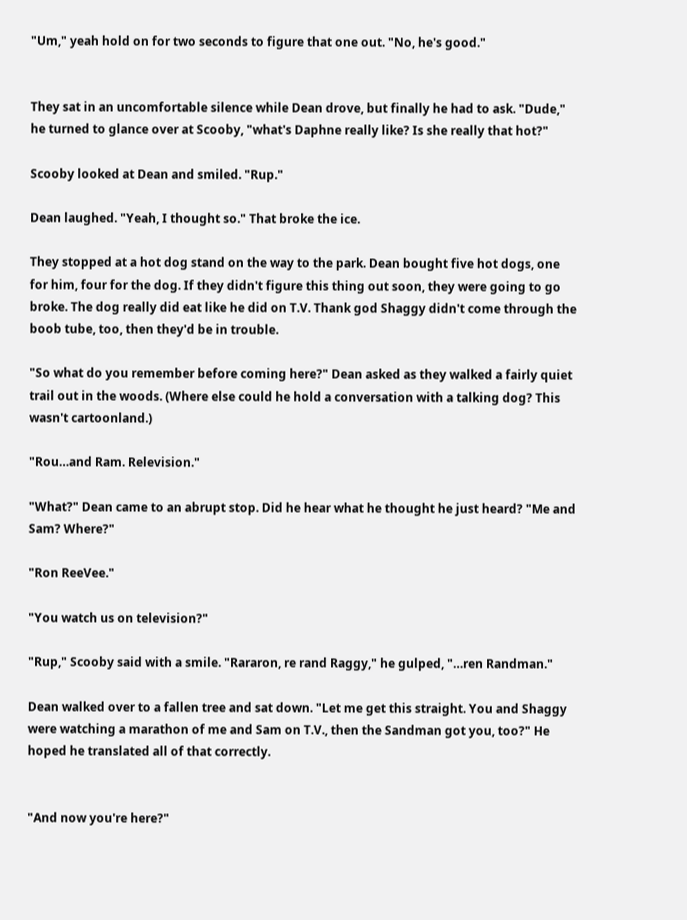"Um," yeah hold on for two seconds to figure that one out. "No, he's good."


They sat in an uncomfortable silence while Dean drove, but finally he had to ask. "Dude," he turned to glance over at Scooby, "what's Daphne really like? Is she really that hot?"

Scooby looked at Dean and smiled. "Rup."

Dean laughed. "Yeah, I thought so." That broke the ice.

They stopped at a hot dog stand on the way to the park. Dean bought five hot dogs, one for him, four for the dog. If they didn't figure this thing out soon, they were going to go broke. The dog really did eat like he did on T.V. Thank god Shaggy didn't come through the boob tube, too, then they'd be in trouble.

"So what do you remember before coming here?" Dean asked as they walked a fairly quiet trail out in the woods. (Where else could he hold a conversation with a talking dog? This wasn't cartoonland.)

"Rou…and Ram. Relevision."

"What?" Dean came to an abrupt stop. Did he hear what he thought he just heard? "Me and Sam? Where?"

"Ron ReeVee."

"You watch us on television?"

"Rup," Scooby said with a smile. "Rararon, re rand Raggy," he gulped, "…ren Randman."

Dean walked over to a fallen tree and sat down. "Let me get this straight. You and Shaggy were watching a marathon of me and Sam on T.V., then the Sandman got you, too?" He hoped he translated all of that correctly.


"And now you're here?"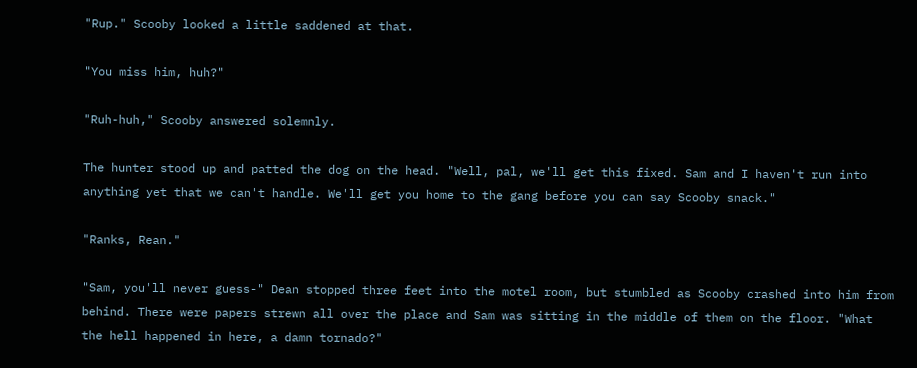"Rup." Scooby looked a little saddened at that.

"You miss him, huh?"

"Ruh-huh," Scooby answered solemnly.

The hunter stood up and patted the dog on the head. "Well, pal, we'll get this fixed. Sam and I haven't run into anything yet that we can't handle. We'll get you home to the gang before you can say Scooby snack."

"Ranks, Rean."

"Sam, you'll never guess-" Dean stopped three feet into the motel room, but stumbled as Scooby crashed into him from behind. There were papers strewn all over the place and Sam was sitting in the middle of them on the floor. "What the hell happened in here, a damn tornado?"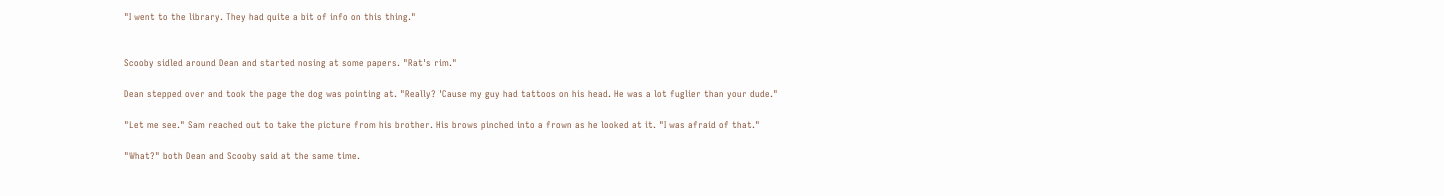"I went to the library. They had quite a bit of info on this thing."


Scooby sidled around Dean and started nosing at some papers. "Rat's rim."

Dean stepped over and took the page the dog was pointing at. "Really? 'Cause my guy had tattoos on his head. He was a lot fuglier than your dude."

"Let me see." Sam reached out to take the picture from his brother. His brows pinched into a frown as he looked at it. "I was afraid of that."

"What?" both Dean and Scooby said at the same time.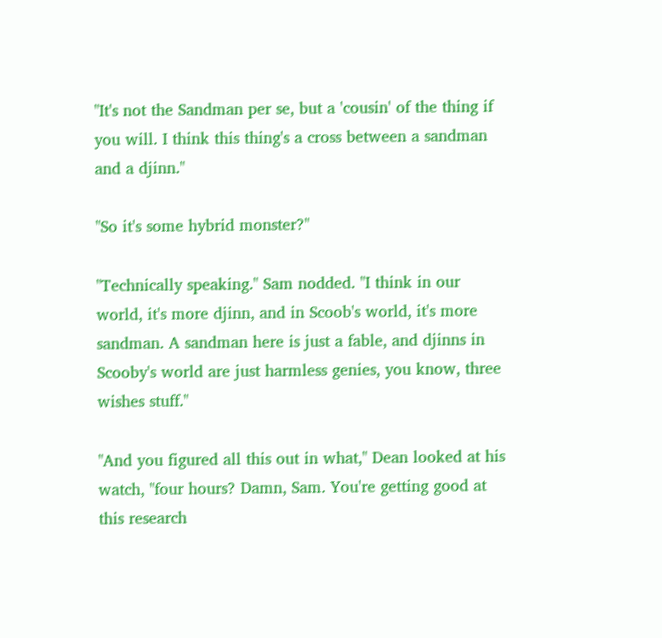"It's not the Sandman per se, but a 'cousin' of the thing if you will. I think this thing's a cross between a sandman and a djinn."

"So it's some hybrid monster?"

"Technically speaking." Sam nodded. "I think in our world, it's more djinn, and in Scoob's world, it's more sandman. A sandman here is just a fable, and djinns in Scooby's world are just harmless genies, you know, three wishes stuff."

"And you figured all this out in what," Dean looked at his watch, "four hours? Damn, Sam. You're getting good at this research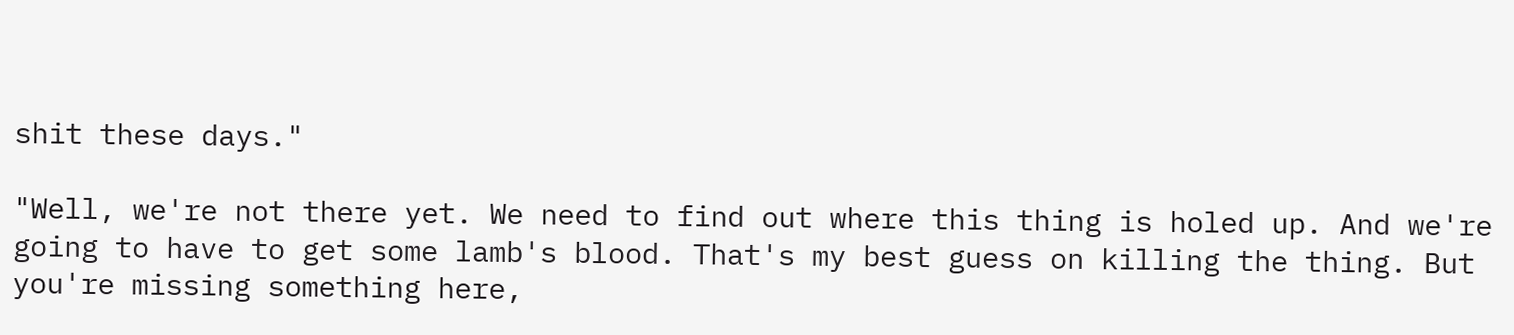shit these days."

"Well, we're not there yet. We need to find out where this thing is holed up. And we're going to have to get some lamb's blood. That's my best guess on killing the thing. But you're missing something here,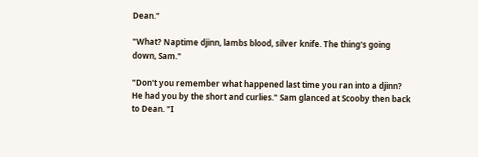Dean."

"What? Naptime djinn, lambs blood, silver knife. The thing's going down, Sam."

"Don't you remember what happened last time you ran into a djinn? He had you by the short and curlies." Sam glanced at Scooby then back to Dean. "I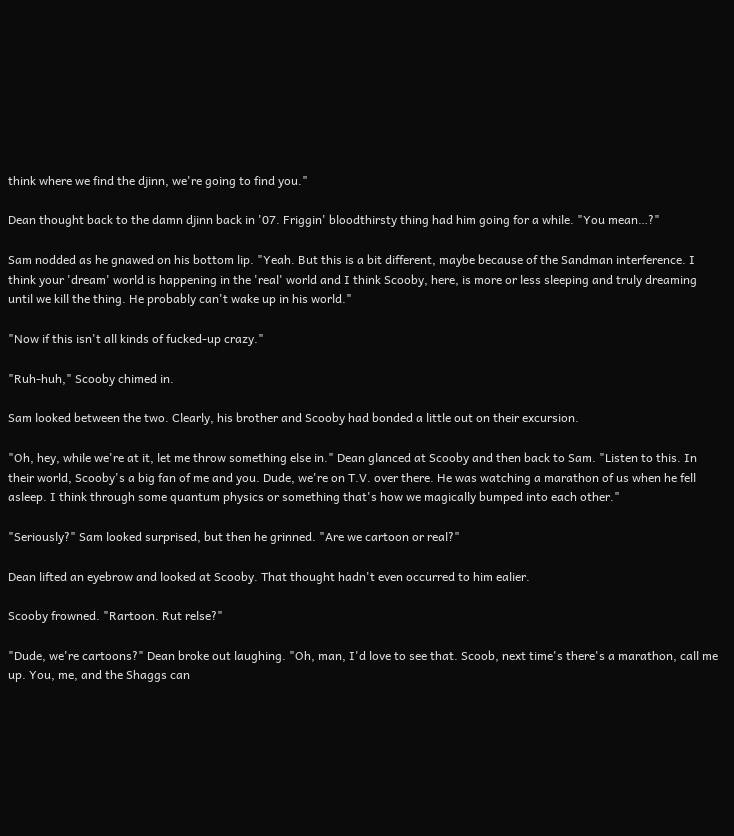think where we find the djinn, we're going to find you."

Dean thought back to the damn djinn back in '07. Friggin' bloodthirsty thing had him going for a while. "You mean…?"

Sam nodded as he gnawed on his bottom lip. "Yeah. But this is a bit different, maybe because of the Sandman interference. I think your 'dream' world is happening in the 'real' world and I think Scooby, here, is more or less sleeping and truly dreaming until we kill the thing. He probably can't wake up in his world."

"Now if this isn't all kinds of fucked-up crazy."

"Ruh-huh," Scooby chimed in.

Sam looked between the two. Clearly, his brother and Scooby had bonded a little out on their excursion.

"Oh, hey, while we're at it, let me throw something else in." Dean glanced at Scooby and then back to Sam. "Listen to this. In their world, Scooby's a big fan of me and you. Dude, we're on T.V. over there. He was watching a marathon of us when he fell asleep. I think through some quantum physics or something that's how we magically bumped into each other."

"Seriously?" Sam looked surprised, but then he grinned. "Are we cartoon or real?"

Dean lifted an eyebrow and looked at Scooby. That thought hadn't even occurred to him ealier.

Scooby frowned. "Rartoon. Rut relse?"

"Dude, we're cartoons?" Dean broke out laughing. "Oh, man, I'd love to see that. Scoob, next time's there's a marathon, call me up. You, me, and the Shaggs can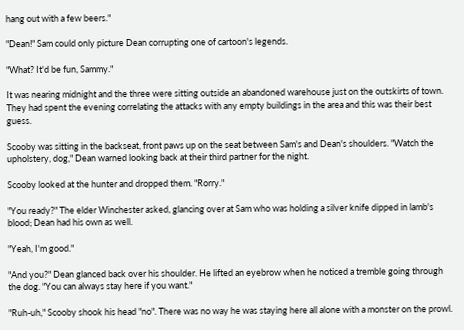hang out with a few beers."

"Dean!" Sam could only picture Dean corrupting one of cartoon's legends.

"What? It'd be fun, Sammy."

It was nearing midnight and the three were sitting outside an abandoned warehouse just on the outskirts of town. They had spent the evening correlating the attacks with any empty buildings in the area and this was their best guess.

Scooby was sitting in the backseat, front paws up on the seat between Sam's and Dean's shoulders. "Watch the upholstery, dog," Dean warned looking back at their third partner for the night.

Scooby looked at the hunter and dropped them. "Rorry."

"You ready?" The elder Winchester asked, glancing over at Sam who was holding a silver knife dipped in lamb's blood; Dean had his own as well.

"Yeah, I'm good."

"And you?" Dean glanced back over his shoulder. He lifted an eyebrow when he noticed a tremble going through the dog. "You can always stay here if you want."

"Ruh-uh," Scooby shook his head "no". There was no way he was staying here all alone with a monster on the prowl.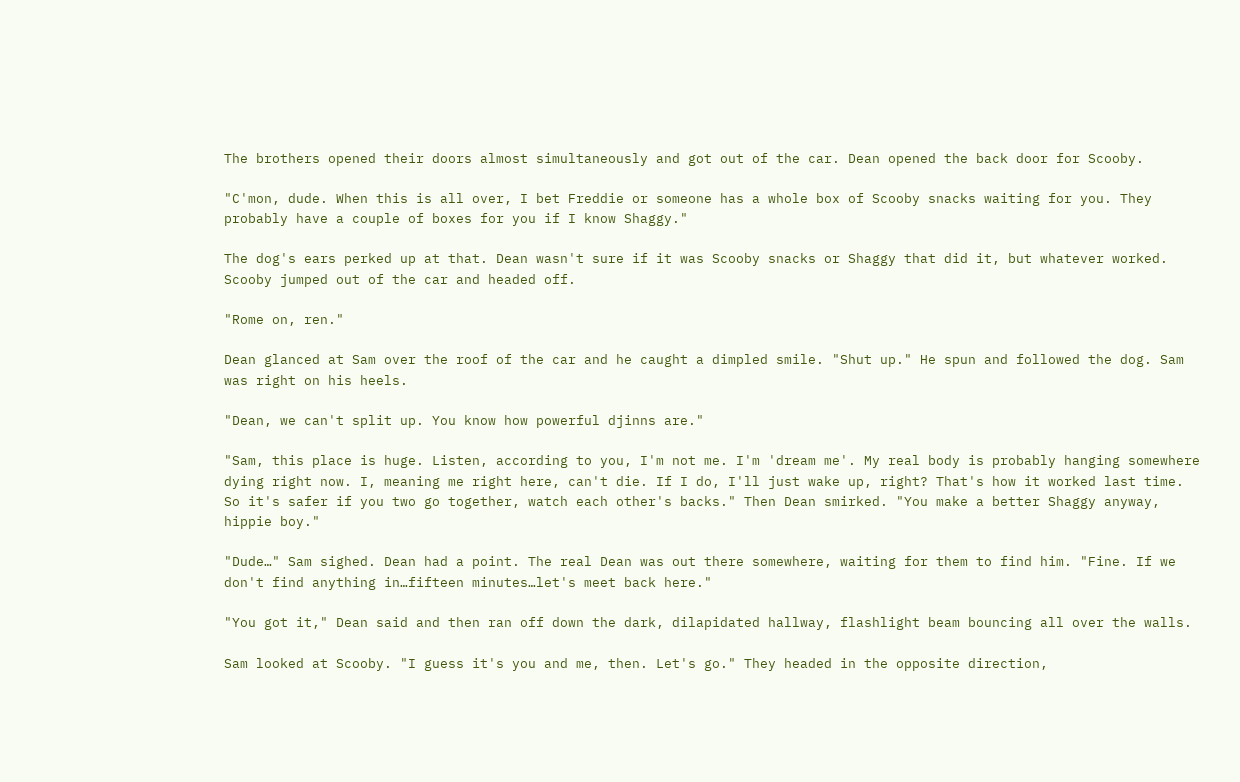The brothers opened their doors almost simultaneously and got out of the car. Dean opened the back door for Scooby.

"C'mon, dude. When this is all over, I bet Freddie or someone has a whole box of Scooby snacks waiting for you. They probably have a couple of boxes for you if I know Shaggy."

The dog's ears perked up at that. Dean wasn't sure if it was Scooby snacks or Shaggy that did it, but whatever worked. Scooby jumped out of the car and headed off.

"Rome on, ren."

Dean glanced at Sam over the roof of the car and he caught a dimpled smile. "Shut up." He spun and followed the dog. Sam was right on his heels.

"Dean, we can't split up. You know how powerful djinns are."

"Sam, this place is huge. Listen, according to you, I'm not me. I'm 'dream me'. My real body is probably hanging somewhere dying right now. I, meaning me right here, can't die. If I do, I'll just wake up, right? That's how it worked last time. So it's safer if you two go together, watch each other's backs." Then Dean smirked. "You make a better Shaggy anyway, hippie boy."

"Dude…" Sam sighed. Dean had a point. The real Dean was out there somewhere, waiting for them to find him. "Fine. If we don't find anything in…fifteen minutes…let's meet back here."

"You got it," Dean said and then ran off down the dark, dilapidated hallway, flashlight beam bouncing all over the walls.

Sam looked at Scooby. "I guess it's you and me, then. Let's go." They headed in the opposite direction,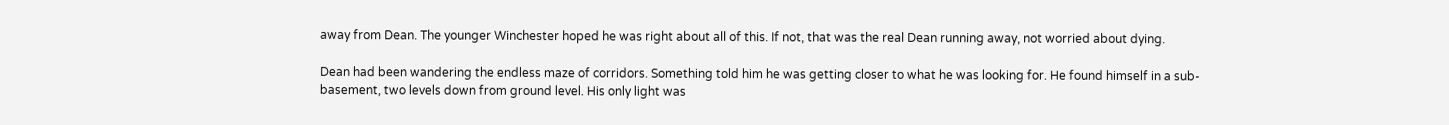away from Dean. The younger Winchester hoped he was right about all of this. If not, that was the real Dean running away, not worried about dying.

Dean had been wandering the endless maze of corridors. Something told him he was getting closer to what he was looking for. He found himself in a sub-basement, two levels down from ground level. His only light was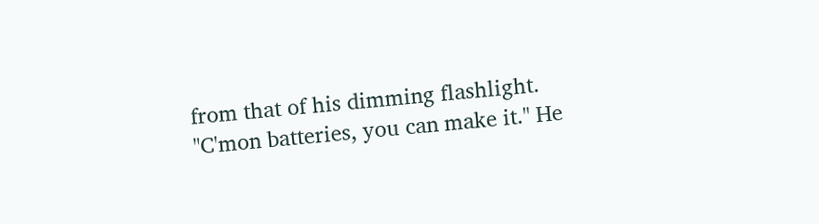from that of his dimming flashlight. "C'mon batteries, you can make it." He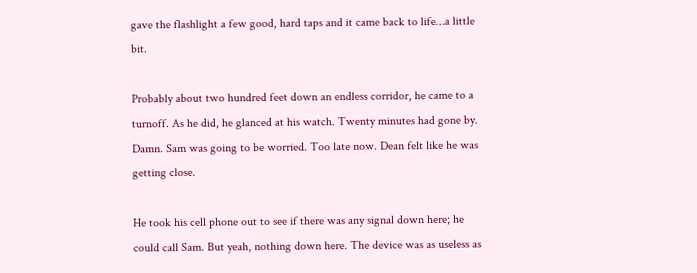gave the flashlight a few good, hard taps and it came back to life…a little bit.

Probably about two hundred feet down an endless corridor, he came to a turnoff. As he did, he glanced at his watch. Twenty minutes had gone by. Damn. Sam was going to be worried. Too late now. Dean felt like he was getting close.

He took his cell phone out to see if there was any signal down here; he could call Sam. But yeah, nothing down here. The device was as useless as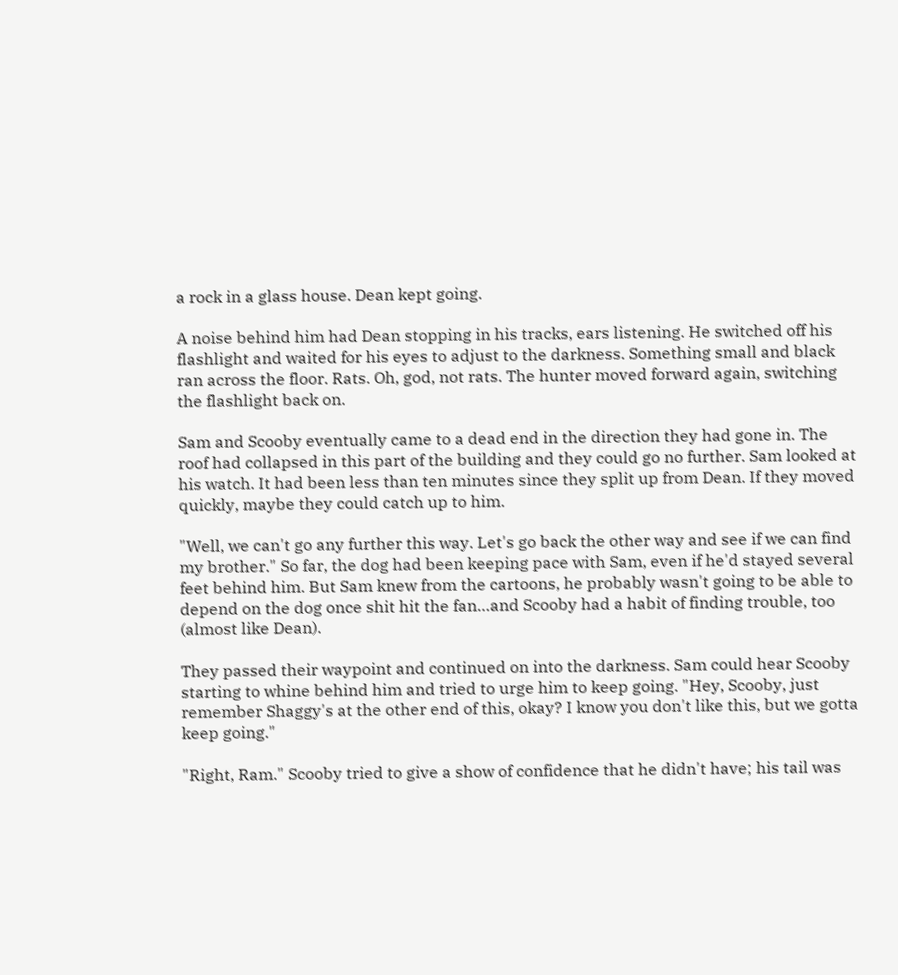a rock in a glass house. Dean kept going.

A noise behind him had Dean stopping in his tracks, ears listening. He switched off his flashlight and waited for his eyes to adjust to the darkness. Something small and black ran across the floor. Rats. Oh, god, not rats. The hunter moved forward again, switching the flashlight back on.

Sam and Scooby eventually came to a dead end in the direction they had gone in. The roof had collapsed in this part of the building and they could go no further. Sam looked at his watch. It had been less than ten minutes since they split up from Dean. If they moved quickly, maybe they could catch up to him.

"Well, we can't go any further this way. Let's go back the other way and see if we can find my brother." So far, the dog had been keeping pace with Sam, even if he'd stayed several feet behind him. But Sam knew from the cartoons, he probably wasn't going to be able to depend on the dog once shit hit the fan…and Scooby had a habit of finding trouble, too (almost like Dean).

They passed their waypoint and continued on into the darkness. Sam could hear Scooby starting to whine behind him and tried to urge him to keep going. "Hey, Scooby, just remember Shaggy's at the other end of this, okay? I know you don't like this, but we gotta keep going."

"Right, Ram." Scooby tried to give a show of confidence that he didn't have; his tail was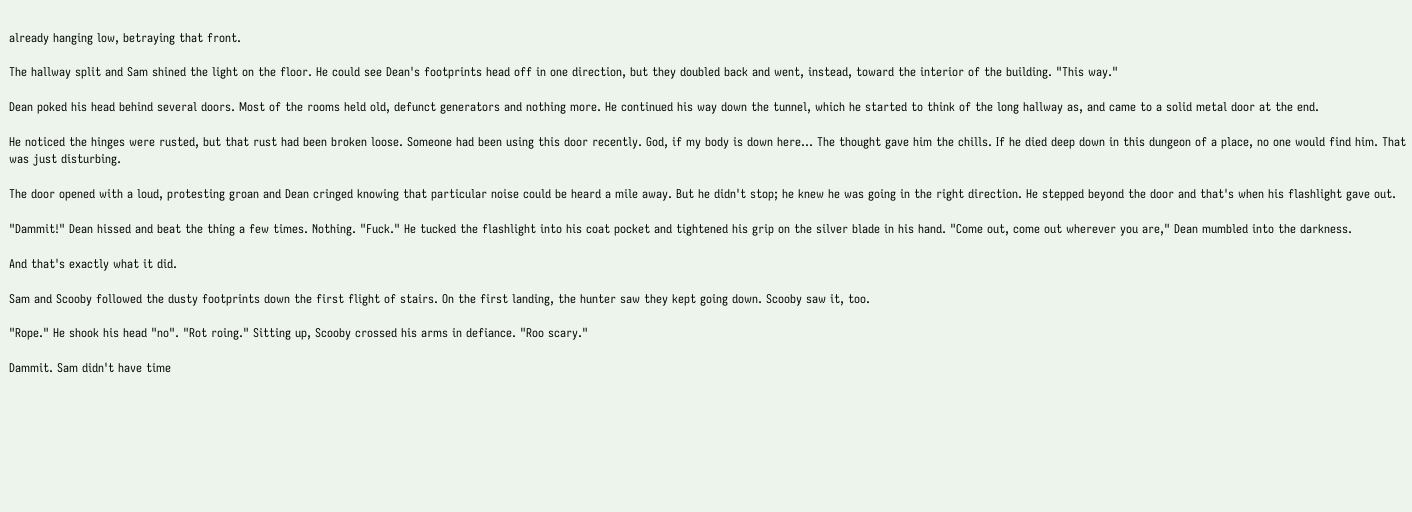already hanging low, betraying that front.

The hallway split and Sam shined the light on the floor. He could see Dean's footprints head off in one direction, but they doubled back and went, instead, toward the interior of the building. "This way."

Dean poked his head behind several doors. Most of the rooms held old, defunct generators and nothing more. He continued his way down the tunnel, which he started to think of the long hallway as, and came to a solid metal door at the end.

He noticed the hinges were rusted, but that rust had been broken loose. Someone had been using this door recently. God, if my body is down here… The thought gave him the chills. If he died deep down in this dungeon of a place, no one would find him. That was just disturbing.

The door opened with a loud, protesting groan and Dean cringed knowing that particular noise could be heard a mile away. But he didn't stop; he knew he was going in the right direction. He stepped beyond the door and that's when his flashlight gave out.

"Dammit!" Dean hissed and beat the thing a few times. Nothing. "Fuck." He tucked the flashlight into his coat pocket and tightened his grip on the silver blade in his hand. "Come out, come out wherever you are," Dean mumbled into the darkness.

And that's exactly what it did.

Sam and Scooby followed the dusty footprints down the first flight of stairs. On the first landing, the hunter saw they kept going down. Scooby saw it, too.

"Rope." He shook his head "no". "Rot roing." Sitting up, Scooby crossed his arms in defiance. "Roo scary."

Dammit. Sam didn't have time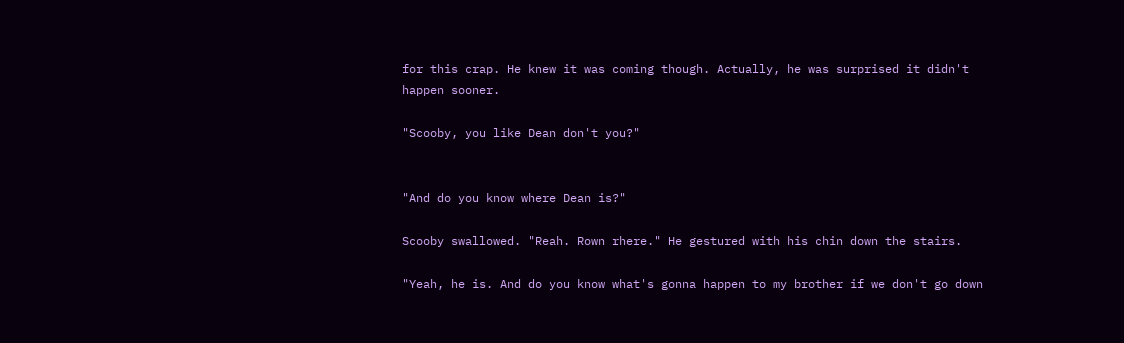for this crap. He knew it was coming though. Actually, he was surprised it didn't happen sooner.

"Scooby, you like Dean don't you?"


"And do you know where Dean is?"

Scooby swallowed. "Reah. Rown rhere." He gestured with his chin down the stairs.

"Yeah, he is. And do you know what's gonna happen to my brother if we don't go down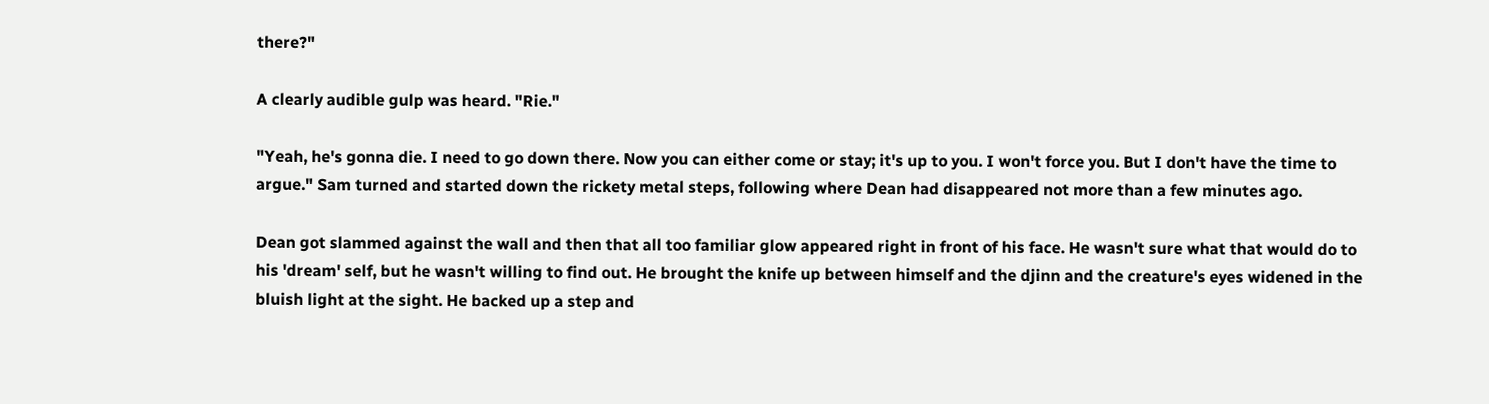there?"

A clearly audible gulp was heard. "Rie."

"Yeah, he's gonna die. I need to go down there. Now you can either come or stay; it's up to you. I won't force you. But I don't have the time to argue." Sam turned and started down the rickety metal steps, following where Dean had disappeared not more than a few minutes ago.

Dean got slammed against the wall and then that all too familiar glow appeared right in front of his face. He wasn't sure what that would do to his 'dream' self, but he wasn't willing to find out. He brought the knife up between himself and the djinn and the creature's eyes widened in the bluish light at the sight. He backed up a step and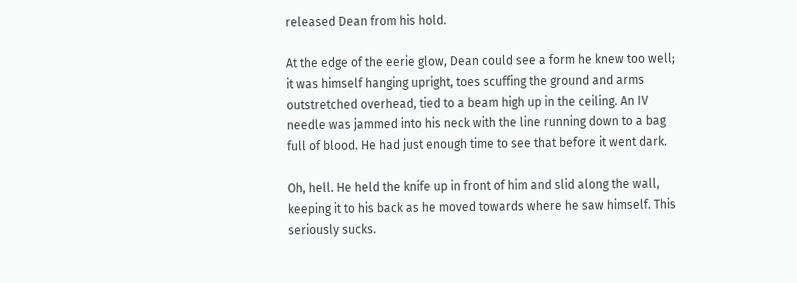released Dean from his hold.

At the edge of the eerie glow, Dean could see a form he knew too well; it was himself hanging upright, toes scuffing the ground and arms outstretched overhead, tied to a beam high up in the ceiling. An IV needle was jammed into his neck with the line running down to a bag full of blood. He had just enough time to see that before it went dark.

Oh, hell. He held the knife up in front of him and slid along the wall, keeping it to his back as he moved towards where he saw himself. This seriously sucks.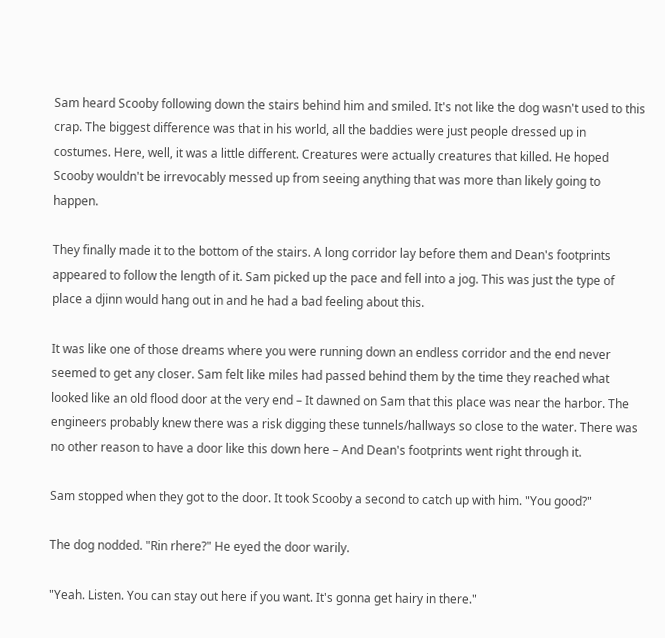Sam heard Scooby following down the stairs behind him and smiled. It's not like the dog wasn't used to this crap. The biggest difference was that in his world, all the baddies were just people dressed up in costumes. Here, well, it was a little different. Creatures were actually creatures that killed. He hoped Scooby wouldn't be irrevocably messed up from seeing anything that was more than likely going to happen.

They finally made it to the bottom of the stairs. A long corridor lay before them and Dean's footprints appeared to follow the length of it. Sam picked up the pace and fell into a jog. This was just the type of place a djinn would hang out in and he had a bad feeling about this.

It was like one of those dreams where you were running down an endless corridor and the end never seemed to get any closer. Sam felt like miles had passed behind them by the time they reached what looked like an old flood door at the very end – It dawned on Sam that this place was near the harbor. The engineers probably knew there was a risk digging these tunnels/hallways so close to the water. There was no other reason to have a door like this down here – And Dean's footprints went right through it.

Sam stopped when they got to the door. It took Scooby a second to catch up with him. "You good?"

The dog nodded. "Rin rhere?" He eyed the door warily.

"Yeah. Listen. You can stay out here if you want. It's gonna get hairy in there."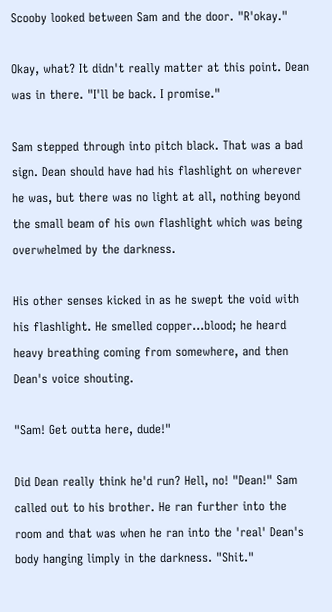Scooby looked between Sam and the door. "R'okay."

Okay, what? It didn't really matter at this point. Dean was in there. "I'll be back. I promise."

Sam stepped through into pitch black. That was a bad sign. Dean should have had his flashlight on wherever he was, but there was no light at all, nothing beyond the small beam of his own flashlight which was being overwhelmed by the darkness.

His other senses kicked in as he swept the void with his flashlight. He smelled copper…blood; he heard heavy breathing coming from somewhere, and then Dean's voice shouting.

"Sam! Get outta here, dude!"

Did Dean really think he'd run? Hell, no! "Dean!" Sam called out to his brother. He ran further into the room and that was when he ran into the 'real' Dean's body hanging limply in the darkness. "Shit."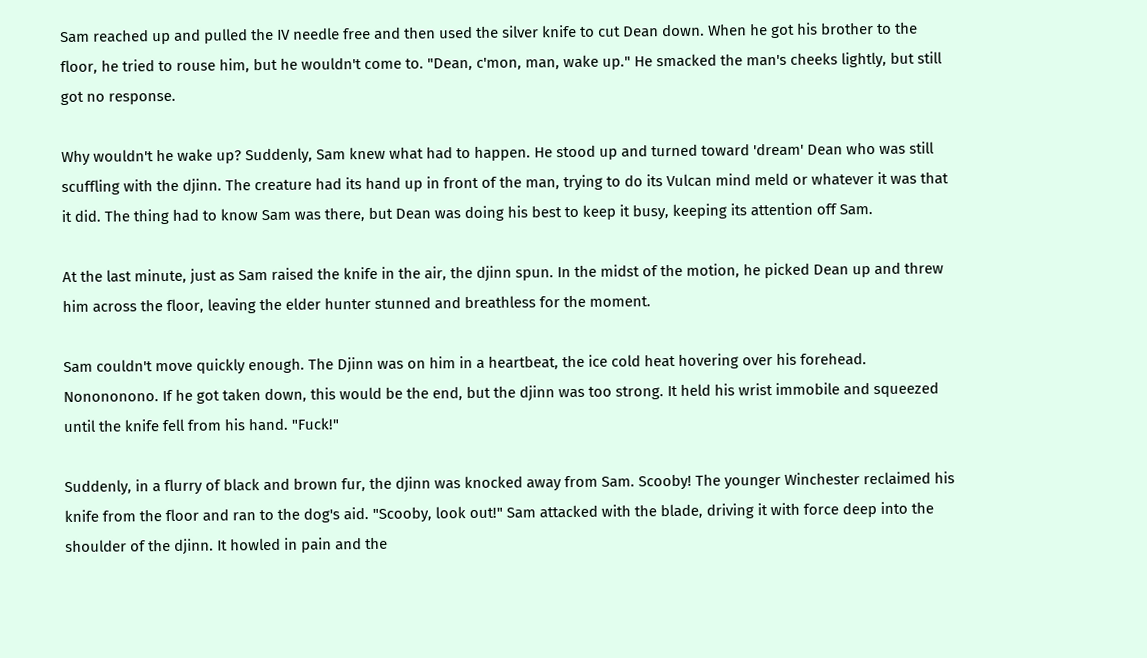Sam reached up and pulled the IV needle free and then used the silver knife to cut Dean down. When he got his brother to the floor, he tried to rouse him, but he wouldn't come to. "Dean, c'mon, man, wake up." He smacked the man's cheeks lightly, but still got no response.

Why wouldn't he wake up? Suddenly, Sam knew what had to happen. He stood up and turned toward 'dream' Dean who was still scuffling with the djinn. The creature had its hand up in front of the man, trying to do its Vulcan mind meld or whatever it was that it did. The thing had to know Sam was there, but Dean was doing his best to keep it busy, keeping its attention off Sam.

At the last minute, just as Sam raised the knife in the air, the djinn spun. In the midst of the motion, he picked Dean up and threw him across the floor, leaving the elder hunter stunned and breathless for the moment.

Sam couldn't move quickly enough. The Djinn was on him in a heartbeat, the ice cold heat hovering over his forehead. Nonononono. If he got taken down, this would be the end, but the djinn was too strong. It held his wrist immobile and squeezed until the knife fell from his hand. "Fuck!"

Suddenly, in a flurry of black and brown fur, the djinn was knocked away from Sam. Scooby! The younger Winchester reclaimed his knife from the floor and ran to the dog's aid. "Scooby, look out!" Sam attacked with the blade, driving it with force deep into the shoulder of the djinn. It howled in pain and the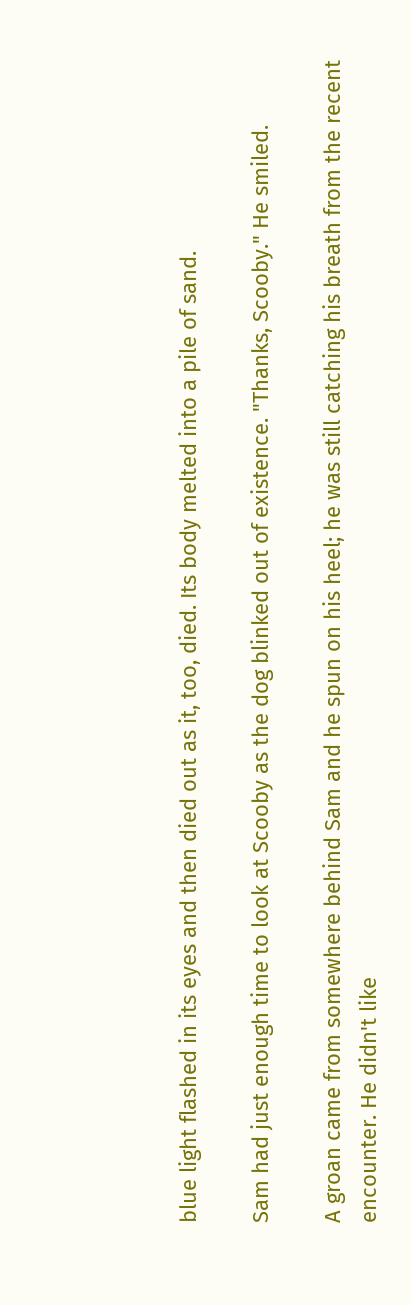blue light flashed in its eyes and then died out as it, too, died. Its body melted into a pile of sand.

Sam had just enough time to look at Scooby as the dog blinked out of existence. "Thanks, Scooby." He smiled.

A groan came from somewhere behind Sam and he spun on his heel; he was still catching his breath from the recent encounter. He didn't like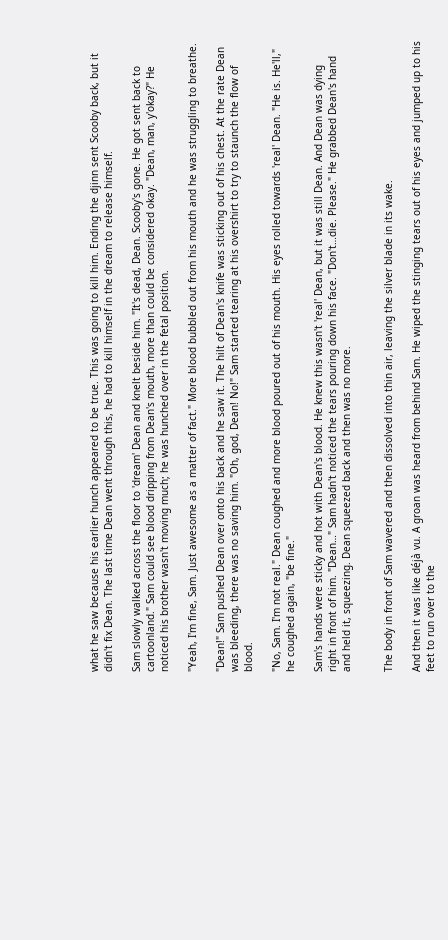what he saw because his earlier hunch appeared to be true. This was going to kill him. Ending the djinn sent Scooby back, but it didn't fix Dean. The last time Dean went through this, he had to kill himself in the dream to release himself.

Sam slowly walked across the floor to 'dream' Dean and knelt beside him. "It's dead, Dean. Scooby's gone. He got sent back to cartoonland." Sam could see blood dripping from Dean's mouth, more than could be considered okay. "Dean, man, y'okay?" He noticed his brother wasn't moving much; he was hunched over in the fetal position.

"Yeah, I'm fine, Sam. Just awesome as a matter of fact." More blood bubbled out from his mouth and he was struggling to breathe.

"Dean!" Sam pushed Dean over onto his back and he saw it. The hilt of Dean's knife was sticking out of his chest. At the rate Dean was bleeding, there was no saving him. "Oh, god, Dean! No!" Sam started tearing at his overshirt to try to staunch the flow of blood.

"No, Sam. I'm not real." Dean coughed and more blood poured out of his mouth. His eyes rolled towards 'real' Dean. "He is. He'll," he coughed again, "be fine."

Sam's hands were sticky and hot with Dean's blood. He knew this wasn't 'real' Dean, but it was still Dean. And Dean was dying right in front of him. "Dean…" Sam hadn't noticed the tears pouring down his face. "Don't…die. Please." He grabbed Dean's hand and held it, squeezing. Dean squeezed back and then was no more.


The body in front of Sam wavered and then dissolved into thin air, leaving the silver blade in its wake.

And then it was like déjà vu. A groan was heard from behind Sam. He wiped the stinging tears out of his eyes and jumped up to his feet to run over to the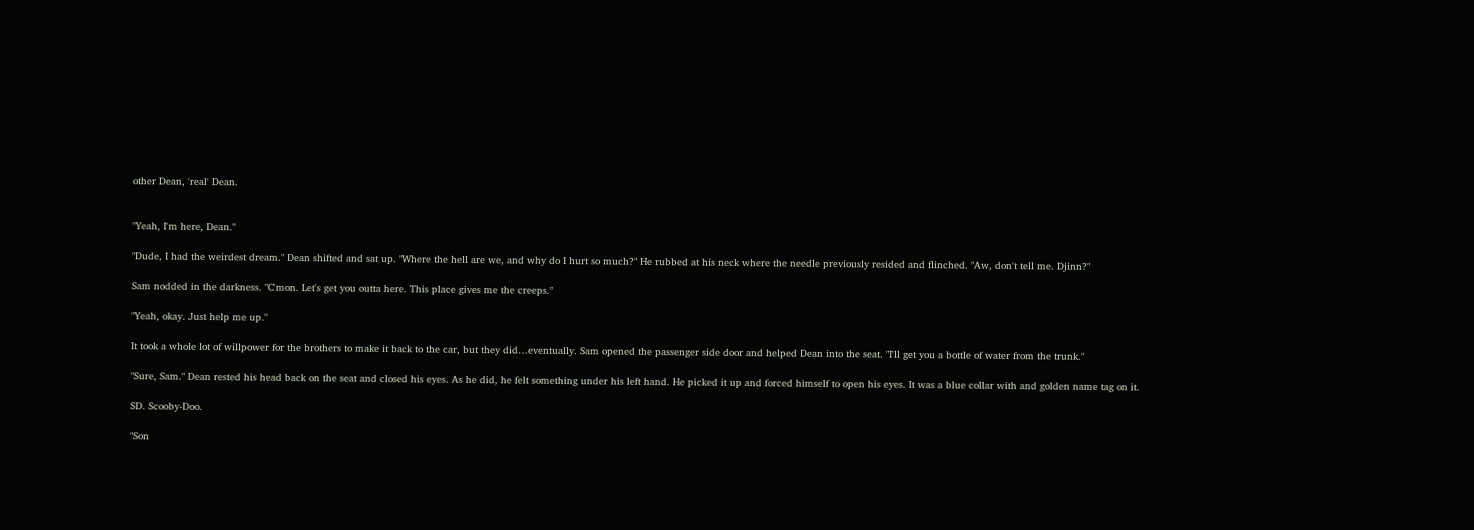other Dean, 'real' Dean.


"Yeah, I'm here, Dean."

"Dude, I had the weirdest dream." Dean shifted and sat up. "Where the hell are we, and why do I hurt so much?" He rubbed at his neck where the needle previously resided and flinched. "Aw, don't tell me. Djinn?"

Sam nodded in the darkness. "C'mon. Let's get you outta here. This place gives me the creeps."

"Yeah, okay. Just help me up."

It took a whole lot of willpower for the brothers to make it back to the car, but they did…eventually. Sam opened the passenger side door and helped Dean into the seat. "I'll get you a bottle of water from the trunk."

"Sure, Sam." Dean rested his head back on the seat and closed his eyes. As he did, he felt something under his left hand. He picked it up and forced himself to open his eyes. It was a blue collar with and golden name tag on it.

SD. Scooby-Doo.

"Son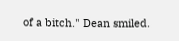of a bitch." Dean smiled.